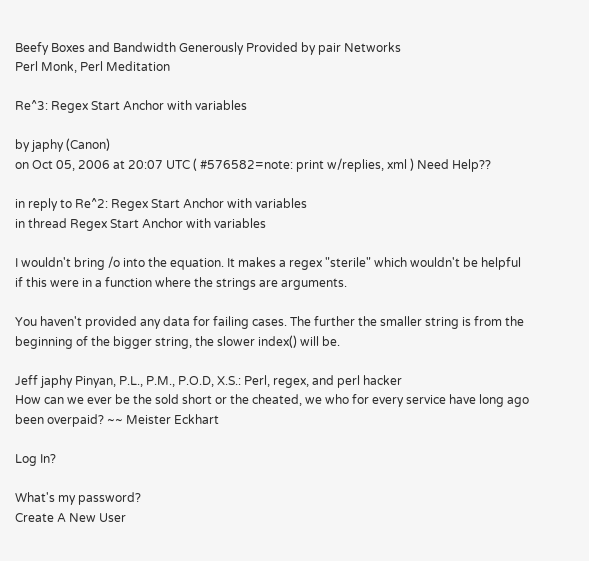Beefy Boxes and Bandwidth Generously Provided by pair Networks
Perl Monk, Perl Meditation

Re^3: Regex Start Anchor with variables

by japhy (Canon)
on Oct 05, 2006 at 20:07 UTC ( #576582=note: print w/replies, xml ) Need Help??

in reply to Re^2: Regex Start Anchor with variables
in thread Regex Start Anchor with variables

I wouldn't bring /o into the equation. It makes a regex "sterile" which wouldn't be helpful if this were in a function where the strings are arguments.

You haven't provided any data for failing cases. The further the smaller string is from the beginning of the bigger string, the slower index() will be.

Jeff japhy Pinyan, P.L., P.M., P.O.D, X.S.: Perl, regex, and perl hacker
How can we ever be the sold short or the cheated, we who for every service have long ago been overpaid? ~~ Meister Eckhart

Log In?

What's my password?
Create A New User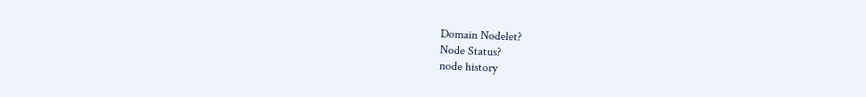Domain Nodelet?
Node Status?
node history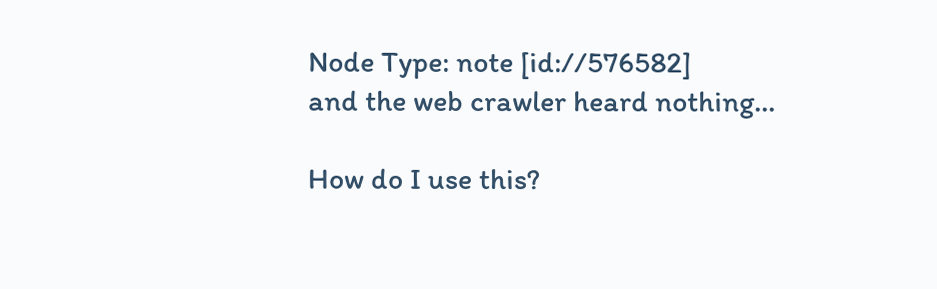Node Type: note [id://576582]
and the web crawler heard nothing...

How do I use this?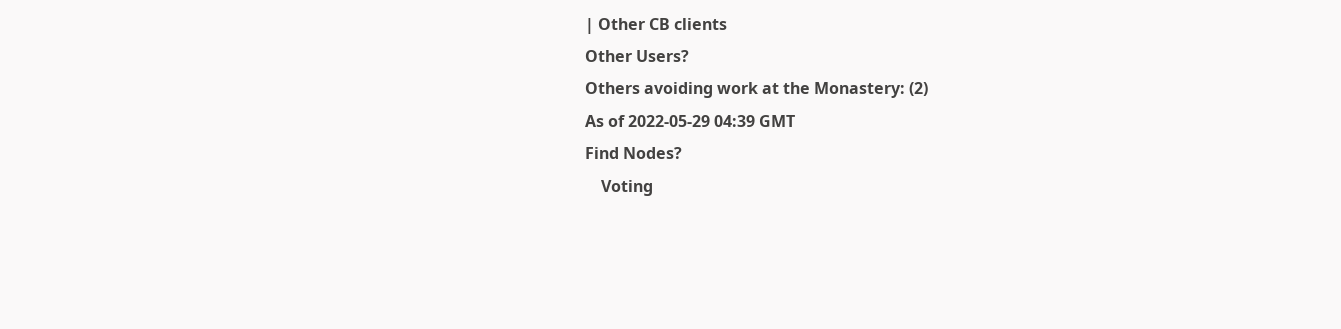| Other CB clients
Other Users?
Others avoiding work at the Monastery: (2)
As of 2022-05-29 04:39 GMT
Find Nodes?
    Voting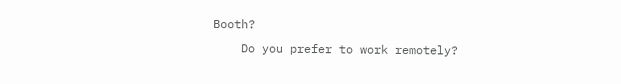Booth?
    Do you prefer to work remotely?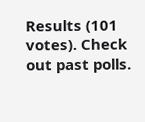Results (101 votes). Check out past polls.